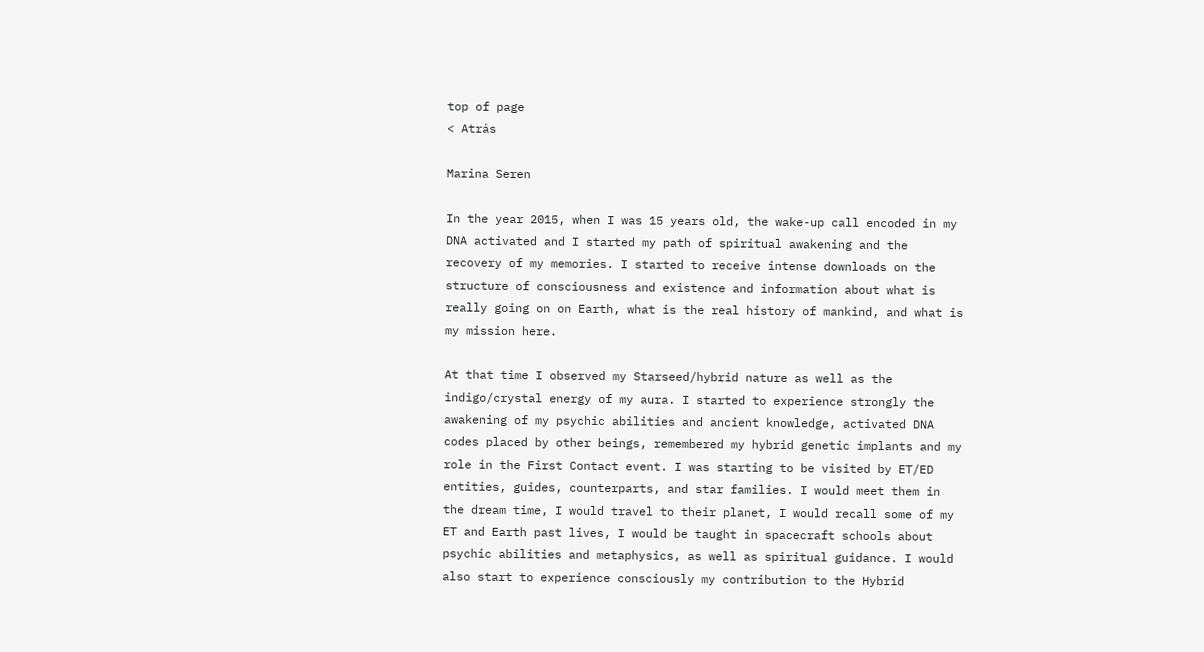top of page
< Atrás

Marina Seren

In the year 2015, when I was 15 years old, the wake-up call encoded in my DNA activated and I started my path of spiritual awakening and the recovery of my memories. I started to receive intense downloads on the structure of consciousness and existence and information about what is really going on on Earth, what is the real history of mankind, and what is my mission here.

At that time I observed my Starseed/hybrid nature as well as the indigo/crystal energy of my aura. I started to experience strongly the awakening of my psychic abilities and ancient knowledge, activated DNA codes placed by other beings, remembered my hybrid genetic implants and my role in the First Contact event. I was starting to be visited by ET/ED entities, guides, counterparts, and star families. I would meet them in the dream time, I would travel to their planet, I would recall some of my ET and Earth past lives, I would be taught in spacecraft schools about psychic abilities and metaphysics, as well as spiritual guidance. I would also start to experience consciously my contribution to the Hybrid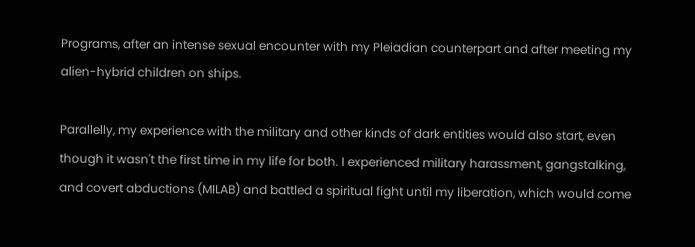Programs, after an intense sexual encounter with my Pleiadian counterpart and after meeting my alien-hybrid children on ships.

Parallelly, my experience with the military and other kinds of dark entities would also start, even though it wasn't the first time in my life for both. I experienced military harassment, gangstalking, and covert abductions (MILAB) and battled a spiritual fight until my liberation, which would come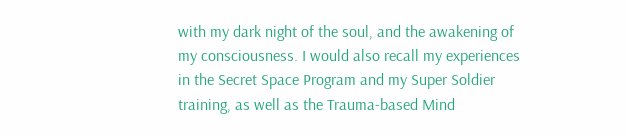with my dark night of the soul, and the awakening of my consciousness. I would also recall my experiences in the Secret Space Program and my Super Soldier training, as well as the Trauma-based Mind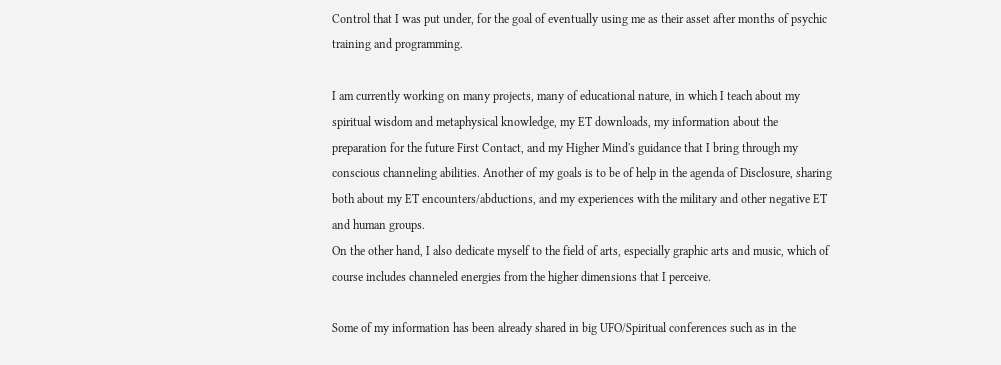Control that I was put under, for the goal of eventually using me as their asset after months of psychic training and programming.

I am currently working on many projects, many of educational nature, in which I teach about my spiritual wisdom and metaphysical knowledge, my ET downloads, my information about the preparation for the future First Contact, and my Higher Mind's guidance that I bring through my conscious channeling abilities. Another of my goals is to be of help in the agenda of Disclosure, sharing both about my ET encounters/abductions, and my experiences with the military and other negative ET and human groups.
On the other hand, I also dedicate myself to the field of arts, especially graphic arts and music, which of course includes channeled energies from the higher dimensions that I perceive.

Some of my information has been already shared in big UFO/Spiritual conferences such as in the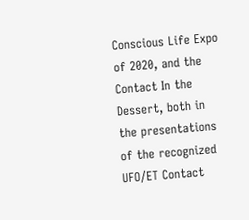Conscious Life Expo of 2020, and the Contact In the Dessert, both in the presentations of the recognized UFO/ET Contact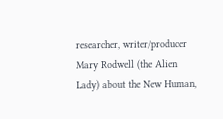researcher, writer/producer Mary Rodwell (the Alien Lady) about the New Human,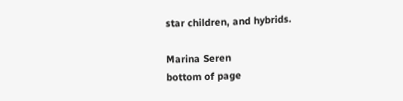star children, and hybrids.

Marina Seren
bottom of page